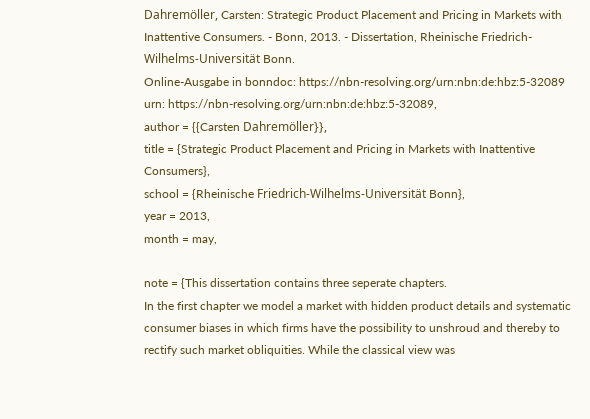Dahremöller, Carsten: Strategic Product Placement and Pricing in Markets with Inattentive Consumers. - Bonn, 2013. - Dissertation, Rheinische Friedrich-Wilhelms-Universität Bonn.
Online-Ausgabe in bonndoc: https://nbn-resolving.org/urn:nbn:de:hbz:5-32089
urn: https://nbn-resolving.org/urn:nbn:de:hbz:5-32089,
author = {{Carsten Dahremöller}},
title = {Strategic Product Placement and Pricing in Markets with Inattentive Consumers},
school = {Rheinische Friedrich-Wilhelms-Universität Bonn},
year = 2013,
month = may,

note = {This dissertation contains three seperate chapters.
In the first chapter we model a market with hidden product details and systematic consumer biases in which firms have the possibility to unshroud and thereby to rectify such market obliquities. While the classical view was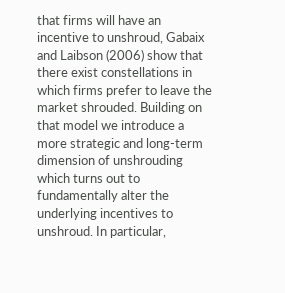that firms will have an incentive to unshroud, Gabaix and Laibson (2006) show that there exist constellations in which firms prefer to leave the market shrouded. Building on that model we introduce a more strategic and long-term dimension of unshrouding which turns out to fundamentally alter the underlying incentives to unshroud. In particular,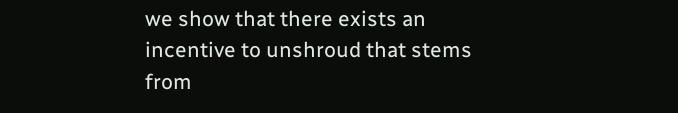we show that there exists an incentive to unshroud that stems from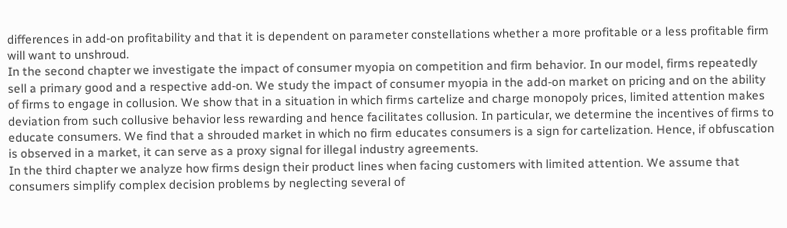differences in add-on profitability and that it is dependent on parameter constellations whether a more profitable or a less profitable firm will want to unshroud.
In the second chapter we investigate the impact of consumer myopia on competition and firm behavior. In our model, firms repeatedly sell a primary good and a respective add-on. We study the impact of consumer myopia in the add-on market on pricing and on the ability of firms to engage in collusion. We show that in a situation in which firms cartelize and charge monopoly prices, limited attention makes deviation from such collusive behavior less rewarding and hence facilitates collusion. In particular, we determine the incentives of firms to educate consumers. We find that a shrouded market in which no firm educates consumers is a sign for cartelization. Hence, if obfuscation is observed in a market, it can serve as a proxy signal for illegal industry agreements.
In the third chapter we analyze how firms design their product lines when facing customers with limited attention. We assume that consumers simplify complex decision problems by neglecting several of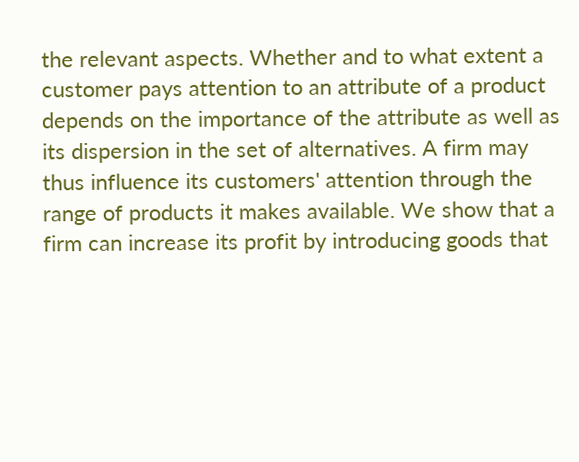the relevant aspects. Whether and to what extent a customer pays attention to an attribute of a product depends on the importance of the attribute as well as its dispersion in the set of alternatives. A firm may thus influence its customers' attention through the range of products it makes available. We show that a firm can increase its profit by introducing goods that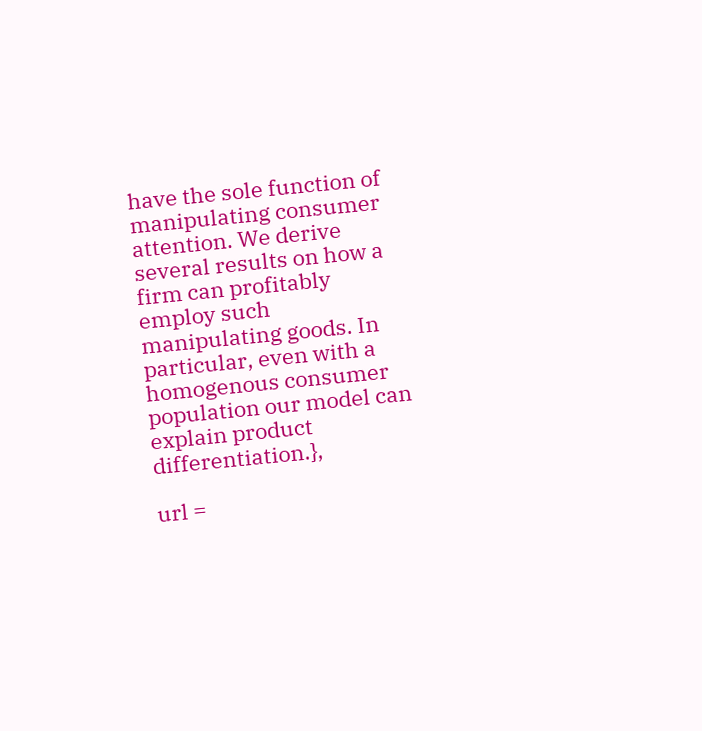have the sole function of manipulating consumer attention. We derive several results on how a firm can profitably employ such manipulating goods. In particular, even with a homogenous consumer population our model can explain product differentiation.},

url =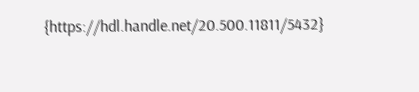{https://hdl.handle.net/20.500.11811/5432}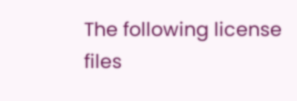The following license files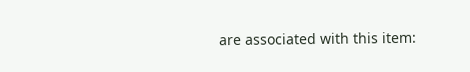are associated with this item: